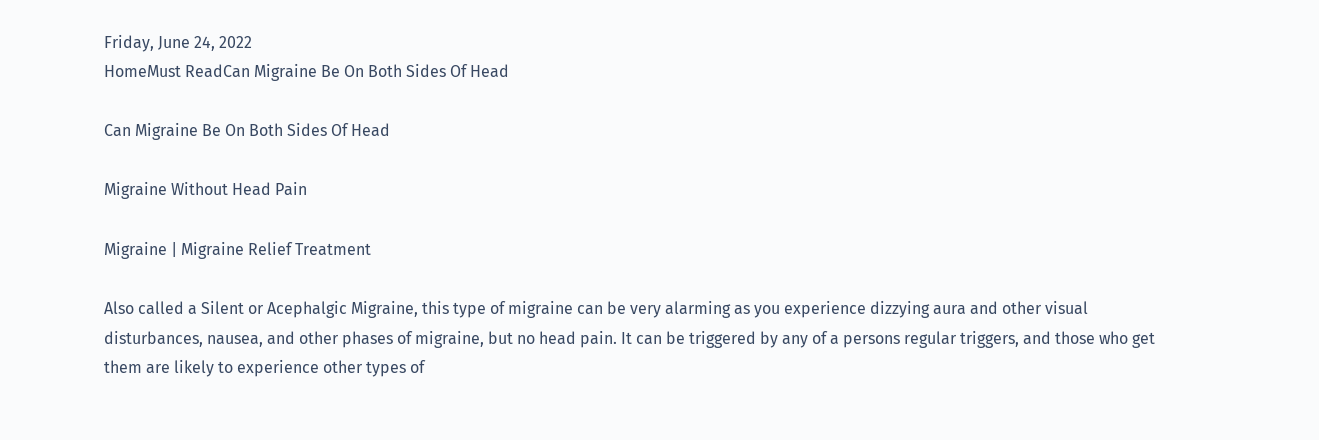Friday, June 24, 2022
HomeMust ReadCan Migraine Be On Both Sides Of Head

Can Migraine Be On Both Sides Of Head

Migraine Without Head Pain

Migraine | Migraine Relief Treatment

Also called a Silent or Acephalgic Migraine, this type of migraine can be very alarming as you experience dizzying aura and other visual disturbances, nausea, and other phases of migraine, but no head pain. It can be triggered by any of a persons regular triggers, and those who get them are likely to experience other types of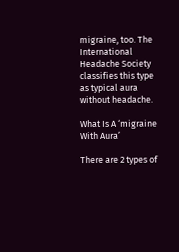migraine, too. The International Headache Society classifies this type as typical aura without headache.

What Is A ‘migraine With Aura’

There are 2 types of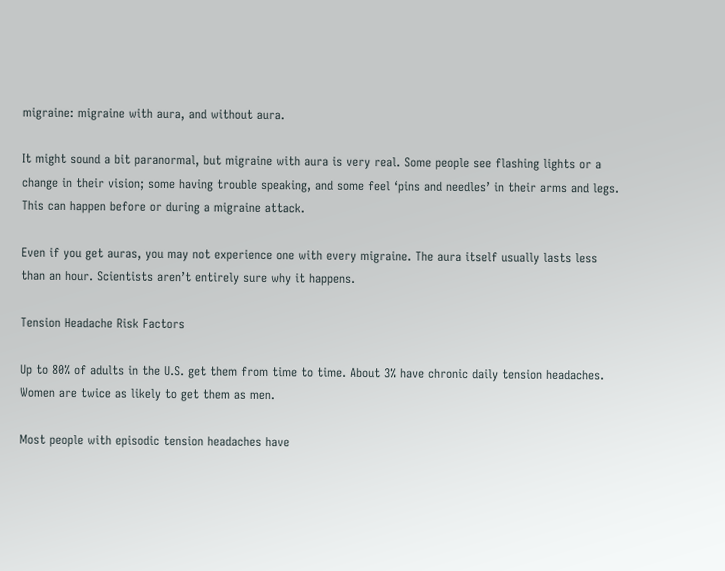migraine: migraine with aura, and without aura.

It might sound a bit paranormal, but migraine with aura is very real. Some people see flashing lights or a change in their vision; some having trouble speaking, and some feel ‘pins and needles’ in their arms and legs. This can happen before or during a migraine attack.

Even if you get auras, you may not experience one with every migraine. The aura itself usually lasts less than an hour. Scientists aren’t entirely sure why it happens.

Tension Headache Risk Factors

Up to 80% of adults in the U.S. get them from time to time. About 3% have chronic daily tension headaches. Women are twice as likely to get them as men.

Most people with episodic tension headaches have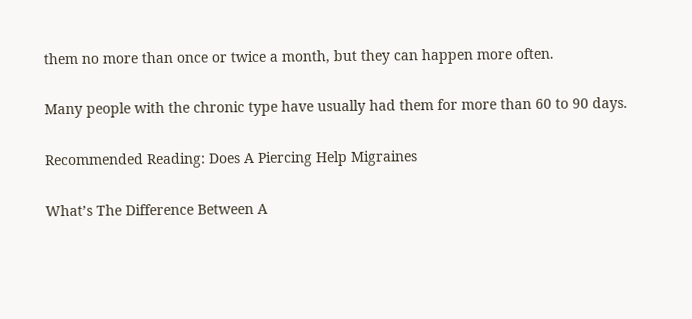them no more than once or twice a month, but they can happen more often.

Many people with the chronic type have usually had them for more than 60 to 90 days.

Recommended Reading: Does A Piercing Help Migraines

What’s The Difference Between A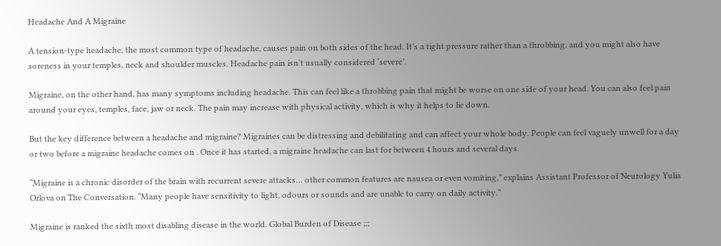Headache And A Migraine

A tension-type headache, the most common type of headache, causes pain on both sides of the head. It’s a tight pressure rather than a throbbing, and you might also have soreness in your temples, neck and shoulder muscles. Headache pain isn’t usually considered ‘severe’.

Migraine, on the other hand, has many symptoms including headache. This can feel like a throbbing pain that might be worse on one side of your head. You can also feel pain around your eyes, temples, face, jaw or neck. The pain may increase with physical activity, which is why it helps to lie down.

But the key difference between a headache and migraine? Migraines can be distressing and debilitating and can affect your whole body. People can feel vaguely unwell for a day or two before a migraine headache comes on . Once it has started, a migraine headache can last for between 4 hours and several days.

“Migraine is a chronic disorder of the brain with recurrent severe attacks… other common features are nausea or even vomiting,” explains Assistant Professor of Neurology Yulia Orlova on The Conversation. “Many people have sensitivity to light, odours or sounds and are unable to carry on daily activity.”

Migraine is ranked the sixth most disabling disease in the world. Global Burden of Disease ;;;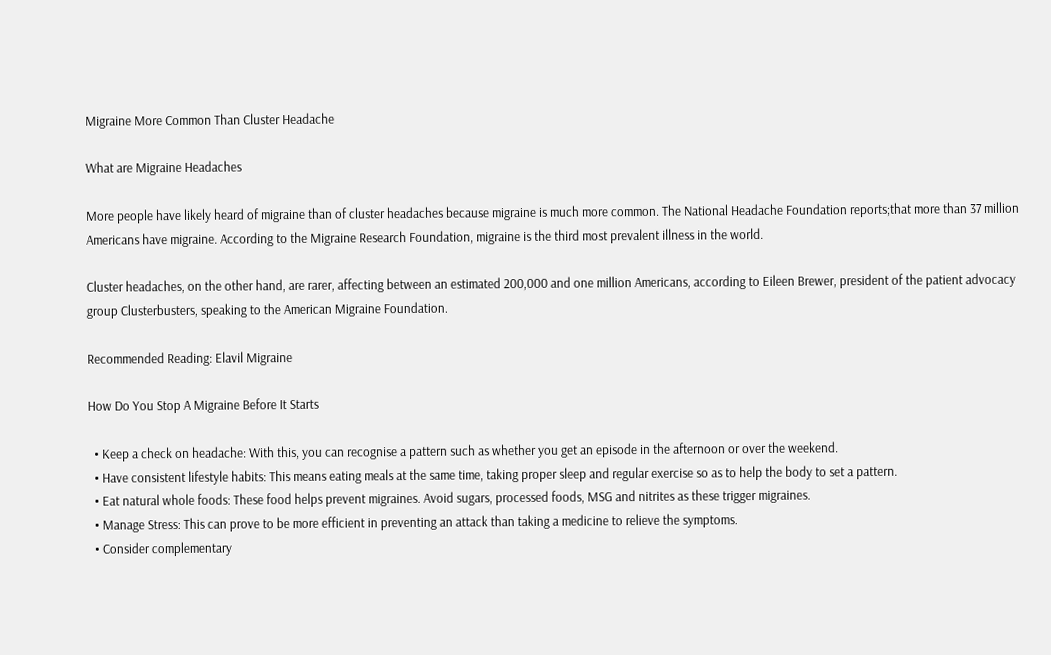Migraine More Common Than Cluster Headache

What are Migraine Headaches

More people have likely heard of migraine than of cluster headaches because migraine is much more common. The National Headache Foundation reports;that more than 37 million Americans have migraine. According to the Migraine Research Foundation, migraine is the third most prevalent illness in the world.

Cluster headaches, on the other hand, are rarer, affecting between an estimated 200,000 and one million Americans, according to Eileen Brewer, president of the patient advocacy group Clusterbusters, speaking to the American Migraine Foundation.

Recommended Reading: Elavil Migraine

How Do You Stop A Migraine Before It Starts

  • Keep a check on headache: With this, you can recognise a pattern such as whether you get an episode in the afternoon or over the weekend.
  • Have consistent lifestyle habits: This means eating meals at the same time, taking proper sleep and regular exercise so as to help the body to set a pattern.
  • Eat natural whole foods: These food helps prevent migraines. Avoid sugars, processed foods, MSG and nitrites as these trigger migraines.
  • Manage Stress: This can prove to be more efficient in preventing an attack than taking a medicine to relieve the symptoms.
  • Consider complementary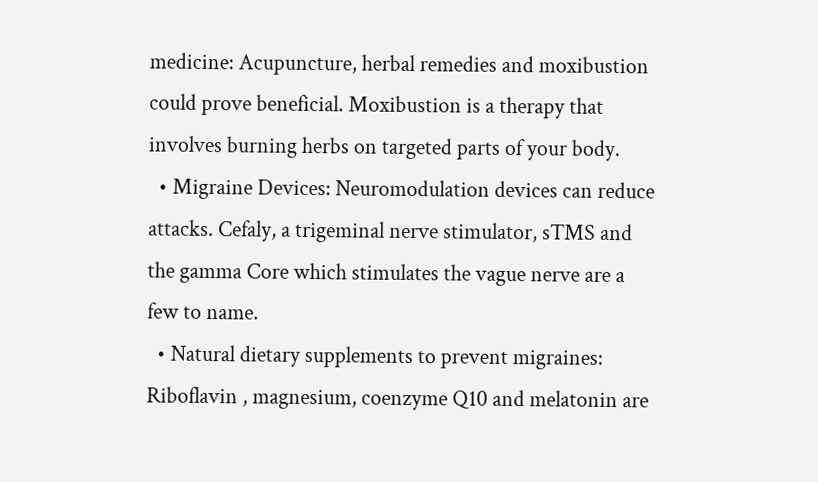medicine: Acupuncture, herbal remedies and moxibustion could prove beneficial. Moxibustion is a therapy that involves burning herbs on targeted parts of your body.
  • Migraine Devices: Neuromodulation devices can reduce attacks. Cefaly, a trigeminal nerve stimulator, sTMS and the gamma Core which stimulates the vague nerve are a few to name.
  • Natural dietary supplements to prevent migraines: Riboflavin , magnesium, coenzyme Q10 and melatonin are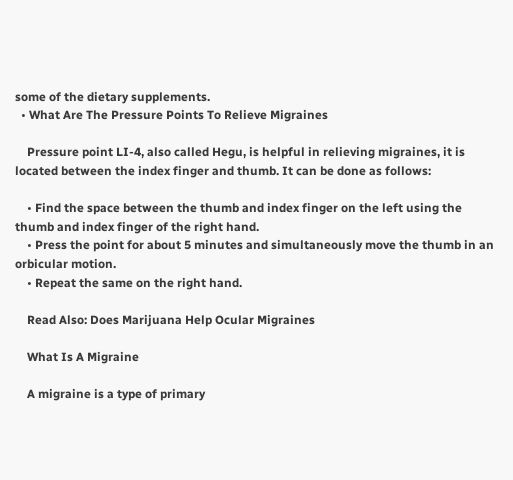some of the dietary supplements.
  • What Are The Pressure Points To Relieve Migraines

    Pressure point LI-4, also called Hegu, is helpful in relieving migraines, it is located between the index finger and thumb. It can be done as follows:

    • Find the space between the thumb and index finger on the left using the thumb and index finger of the right hand.
    • Press the point for about 5 minutes and simultaneously move the thumb in an orbicular motion.
    • Repeat the same on the right hand.

    Read Also: Does Marijuana Help Ocular Migraines

    What Is A Migraine

    A migraine is a type of primary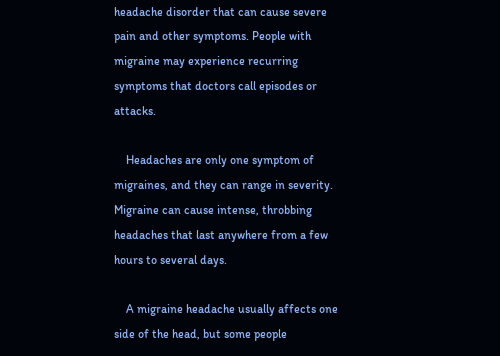headache disorder that can cause severe pain and other symptoms. People with migraine may experience recurring symptoms that doctors call episodes or attacks.

    Headaches are only one symptom of migraines, and they can range in severity. Migraine can cause intense, throbbing headaches that last anywhere from a few hours to several days.

    A migraine headache usually affects one side of the head, but some people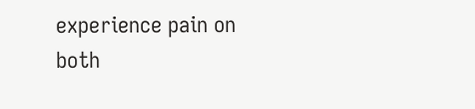experience pain on both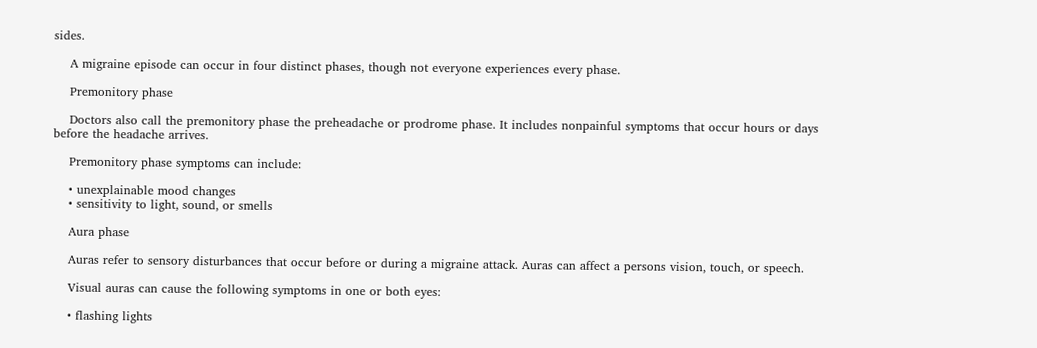sides.

    A migraine episode can occur in four distinct phases, though not everyone experiences every phase.

    Premonitory phase

    Doctors also call the premonitory phase the preheadache or prodrome phase. It includes nonpainful symptoms that occur hours or days before the headache arrives.

    Premonitory phase symptoms can include:

    • unexplainable mood changes
    • sensitivity to light, sound, or smells

    Aura phase

    Auras refer to sensory disturbances that occur before or during a migraine attack. Auras can affect a persons vision, touch, or speech.

    Visual auras can cause the following symptoms in one or both eyes:

    • flashing lights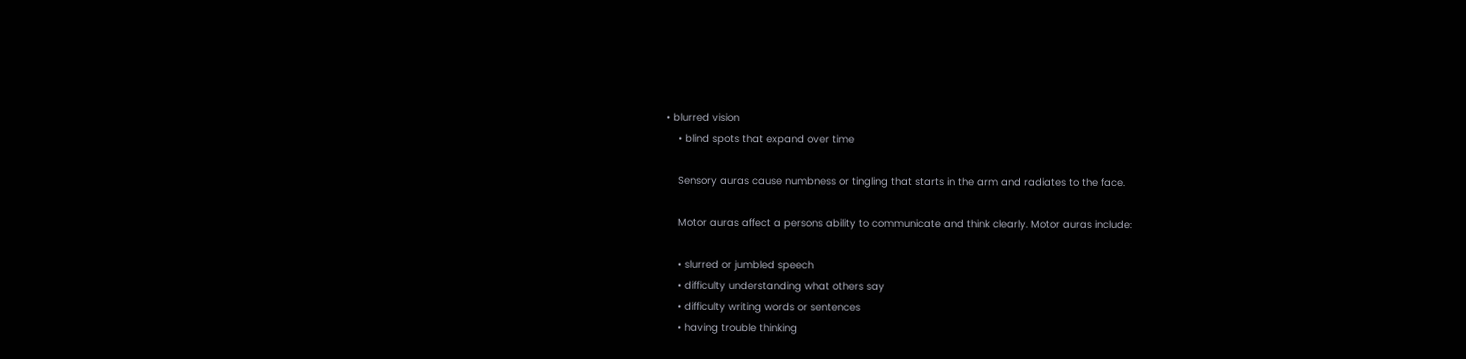• blurred vision
    • blind spots that expand over time

    Sensory auras cause numbness or tingling that starts in the arm and radiates to the face.

    Motor auras affect a persons ability to communicate and think clearly. Motor auras include:

    • slurred or jumbled speech
    • difficulty understanding what others say
    • difficulty writing words or sentences
    • having trouble thinking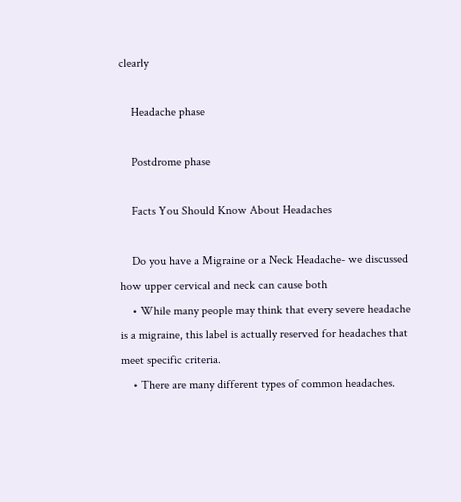clearly

    Headache phase

    Postdrome phase

    Facts You Should Know About Headaches

    Do you have a Migraine or a Neck Headache- we discussed how upper cervical and neck can cause both
    • While many people may think that every severe headache is a migraine, this label is actually reserved for headaches that meet specific criteria.
    • There are many different types of common headaches.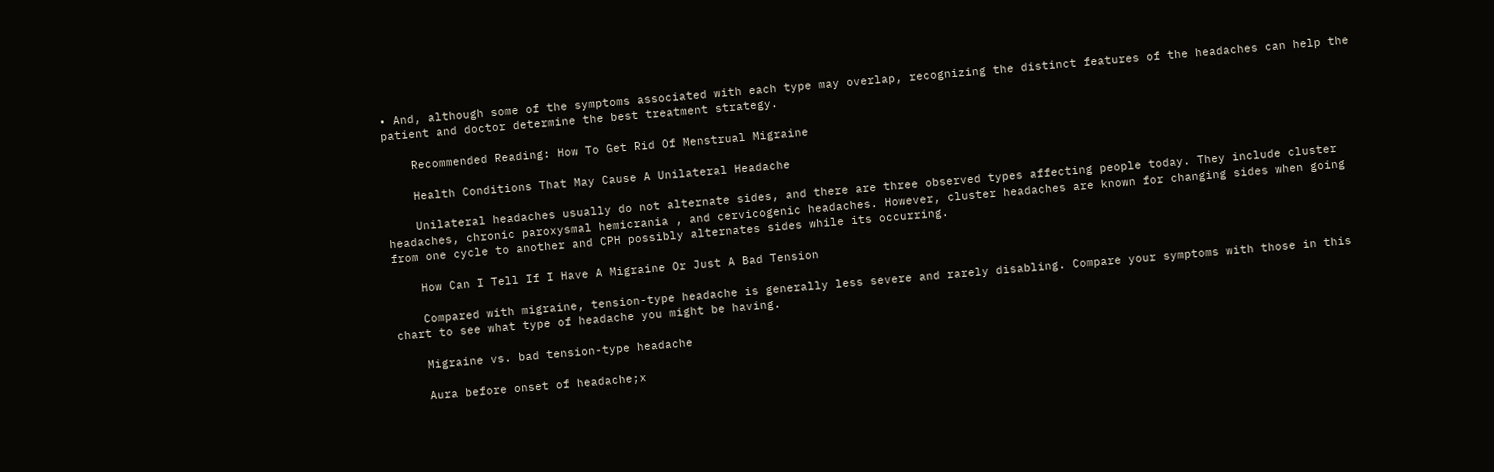• And, although some of the symptoms associated with each type may overlap, recognizing the distinct features of the headaches can help the patient and doctor determine the best treatment strategy.

    Recommended Reading: How To Get Rid Of Menstrual Migraine

    Health Conditions That May Cause A Unilateral Headache

    Unilateral headaches usually do not alternate sides, and there are three observed types affecting people today. They include cluster headaches, chronic paroxysmal hemicrania , and cervicogenic headaches. However, cluster headaches are known for changing sides when going from one cycle to another and CPH possibly alternates sides while its occurring.

    How Can I Tell If I Have A Migraine Or Just A Bad Tension

    Compared with migraine, tension-type headache is generally less severe and rarely disabling. Compare your symptoms with those in this chart to see what type of headache you might be having.

    Migraine vs. bad tension-type headache

    Aura before onset of headache;x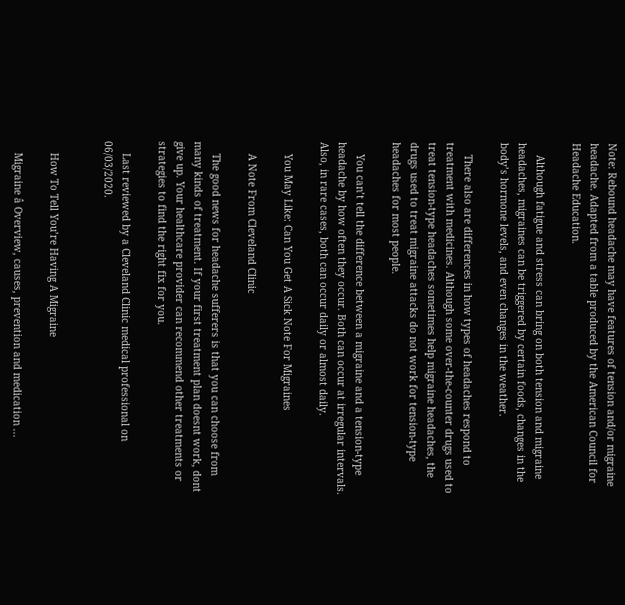Note: Rebound headache may have features of tension and/or migraine headache. Adapted from a table produced by the American Council for Headache Education.

    Although fatigue and stress can bring on both tension and migraine headaches, migraines can be triggered by certain foods, changes in the body’s hormone levels, and even changes in the weather.

    There also are differences in how types of headaches respond to treatment with medicines. Although some over-the-counter drugs used to treat tension-type headaches sometimes help migraine headaches, the drugs used to treat migraine attacks do not work for tension-type headaches for most people.

    You can’t tell the difference between a migraine and a tension-type headache by how often they occur. Both can occur at irregular intervals. Also, in rare cases, both can occur daily or almost daily.

    You May Like: Can You Get A Sick Note For Migraines

    A Note From Cleveland Clinic

    The good news for headache sufferers is that you can choose from many kinds of treatment. If your first treatment plan doesnt work, dont give up. Your healthcare provider can recommend other treatments or strategies to find the right fix for you.

    Last reviewed by a Cleveland Clinic medical professional on 06/03/2020.


    How To Tell You’re Having A Migraine

    Migraine â Overview, causes, prevention and medication ...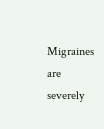Migraines are severely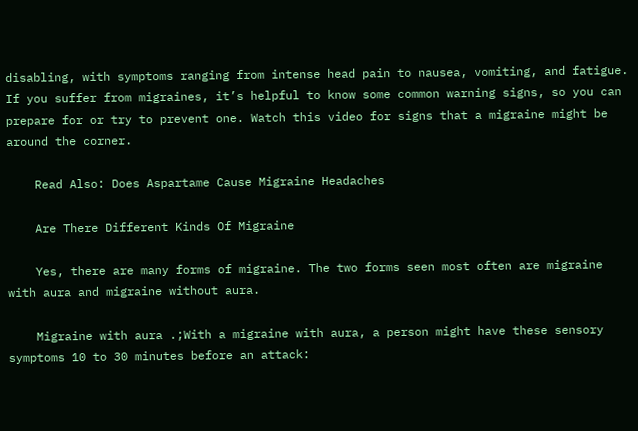disabling, with symptoms ranging from intense head pain to nausea, vomiting, and fatigue. If you suffer from migraines, it’s helpful to know some common warning signs, so you can prepare for or try to prevent one. Watch this video for signs that a migraine might be around the corner.

    Read Also: Does Aspartame Cause Migraine Headaches

    Are There Different Kinds Of Migraine

    Yes, there are many forms of migraine. The two forms seen most often are migraine with aura and migraine without aura.

    Migraine with aura .;With a migraine with aura, a person might have these sensory symptoms 10 to 30 minutes before an attack: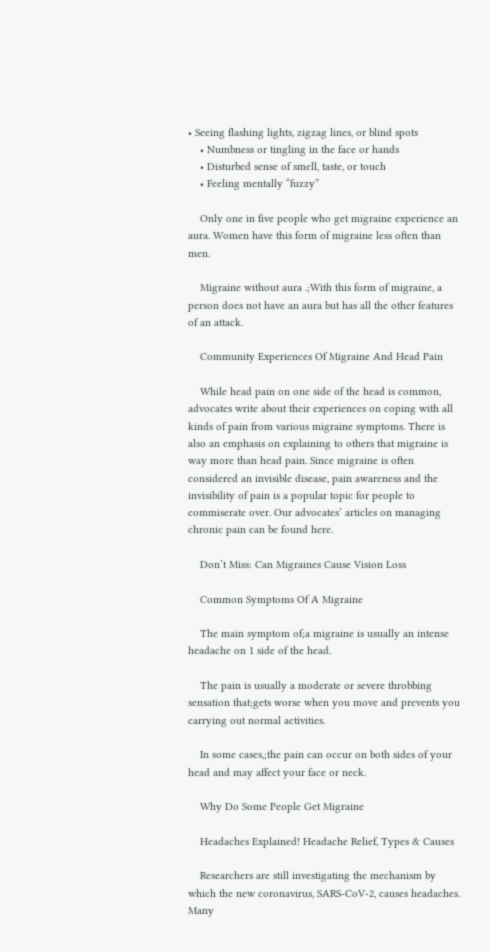• Seeing flashing lights, zigzag lines, or blind spots
    • Numbness or tingling in the face or hands
    • Disturbed sense of smell, taste, or touch
    • Feeling mentally “fuzzy”

    Only one in five people who get migraine experience an aura. Women have this form of migraine less often than men.

    Migraine without aura .;With this form of migraine, a person does not have an aura but has all the other features of an attack.

    Community Experiences Of Migraine And Head Pain

    While head pain on one side of the head is common, advocates write about their experiences on coping with all kinds of pain from various migraine symptoms. There is also an emphasis on explaining to others that migraine is way more than head pain. Since migraine is often considered an invisible disease, pain awareness and the invisibility of pain is a popular topic for people to commiserate over. Our advocates’ articles on managing chronic pain can be found here.

    Don’t Miss: Can Migraines Cause Vision Loss

    Common Symptoms Of A Migraine

    The main symptom of;a migraine is usually an intense headache on 1 side of the head.

    The pain is usually a moderate or severe throbbing sensation that;gets worse when you move and prevents you carrying out normal activities.

    In some cases,;the pain can occur on both sides of your head and may affect your face or neck.

    Why Do Some People Get Migraine

    Headaches Explained! Headache Relief, Types & Causes

    Researchers are still investigating the mechanism by which the new coronavirus, SARS-CoV-2, causes headaches. Many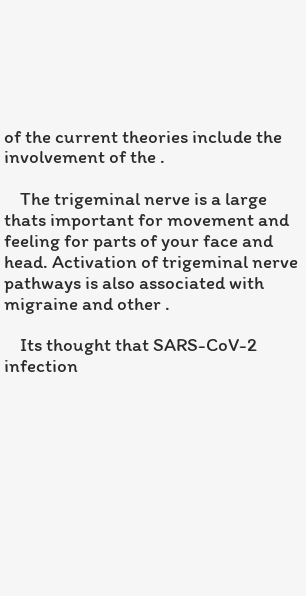of the current theories include the involvement of the .

    The trigeminal nerve is a large thats important for movement and feeling for parts of your face and head. Activation of trigeminal nerve pathways is also associated with migraine and other .

    Its thought that SARS-CoV-2 infection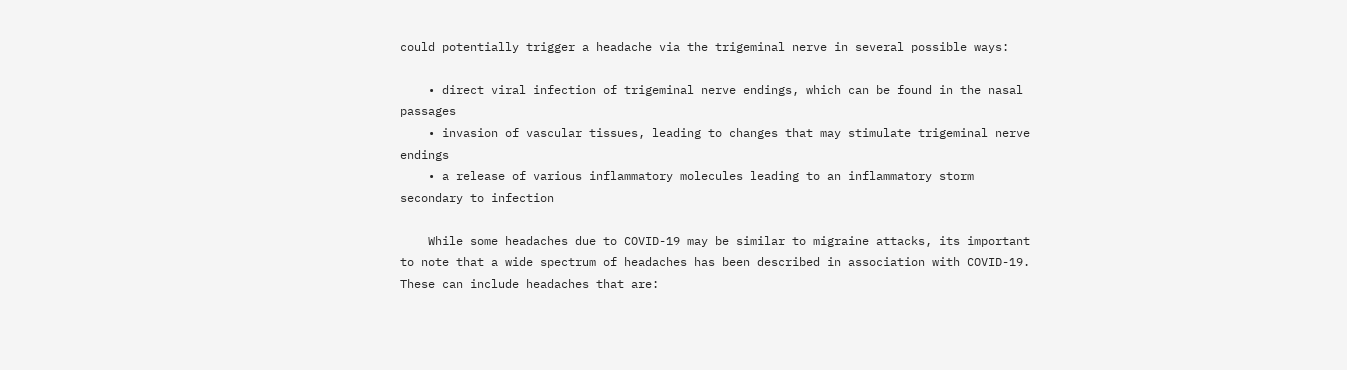could potentially trigger a headache via the trigeminal nerve in several possible ways:

    • direct viral infection of trigeminal nerve endings, which can be found in the nasal passages
    • invasion of vascular tissues, leading to changes that may stimulate trigeminal nerve endings
    • a release of various inflammatory molecules leading to an inflammatory storm secondary to infection

    While some headaches due to COVID-19 may be similar to migraine attacks, its important to note that a wide spectrum of headaches has been described in association with COVID-19. These can include headaches that are: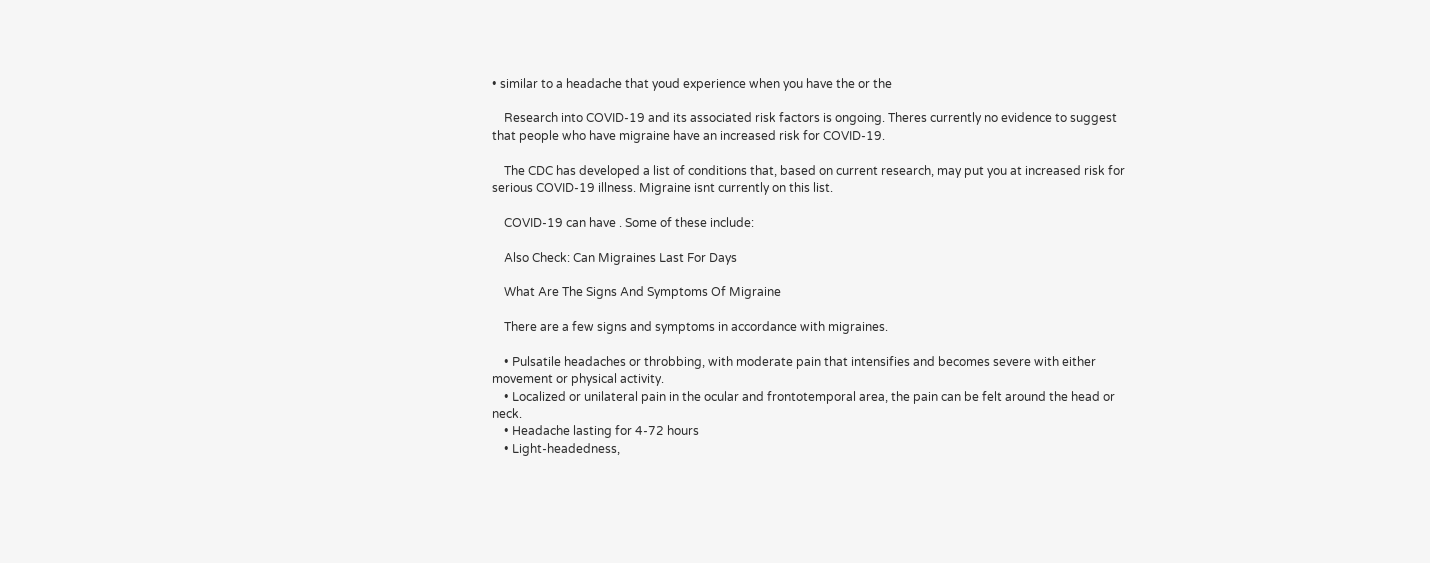• similar to a headache that youd experience when you have the or the

    Research into COVID-19 and its associated risk factors is ongoing. Theres currently no evidence to suggest that people who have migraine have an increased risk for COVID-19.

    The CDC has developed a list of conditions that, based on current research, may put you at increased risk for serious COVID-19 illness. Migraine isnt currently on this list.

    COVID-19 can have . Some of these include:

    Also Check: Can Migraines Last For Days

    What Are The Signs And Symptoms Of Migraine

    There are a few signs and symptoms in accordance with migraines.

    • Pulsatile headaches or throbbing, with moderate pain that intensifies and becomes severe with either movement or physical activity.
    • Localized or unilateral pain in the ocular and frontotemporal area, the pain can be felt around the head or neck.
    • Headache lasting for 4-72 hours
    • Light-headedness,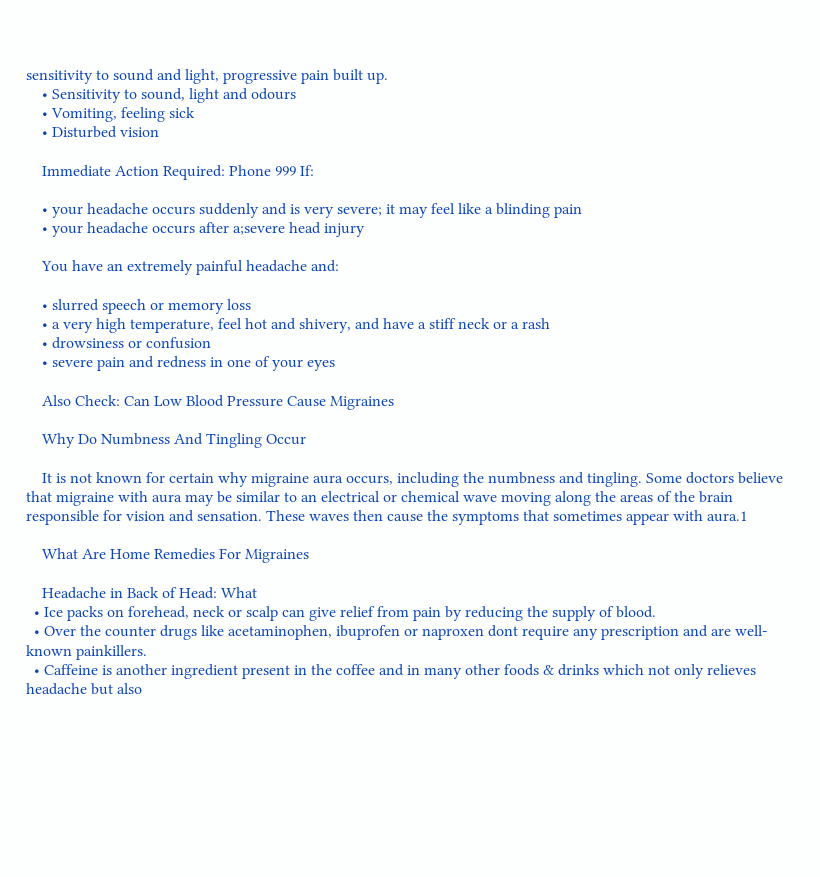sensitivity to sound and light, progressive pain built up.
    • Sensitivity to sound, light and odours
    • Vomiting, feeling sick
    • Disturbed vision

    Immediate Action Required: Phone 999 If:

    • your headache occurs suddenly and is very severe; it may feel like a blinding pain
    • your headache occurs after a;severe head injury

    You have an extremely painful headache and:

    • slurred speech or memory loss
    • a very high temperature, feel hot and shivery, and have a stiff neck or a rash
    • drowsiness or confusion
    • severe pain and redness in one of your eyes

    Also Check: Can Low Blood Pressure Cause Migraines

    Why Do Numbness And Tingling Occur

    It is not known for certain why migraine aura occurs, including the numbness and tingling. Some doctors believe that migraine with aura may be similar to an electrical or chemical wave moving along the areas of the brain responsible for vision and sensation. These waves then cause the symptoms that sometimes appear with aura.1

    What Are Home Remedies For Migraines

    Headache in Back of Head: What
  • Ice packs on forehead, neck or scalp can give relief from pain by reducing the supply of blood.
  • Over the counter drugs like acetaminophen, ibuprofen or naproxen dont require any prescription and are well-known painkillers.
  • Caffeine is another ingredient present in the coffee and in many other foods & drinks which not only relieves headache but also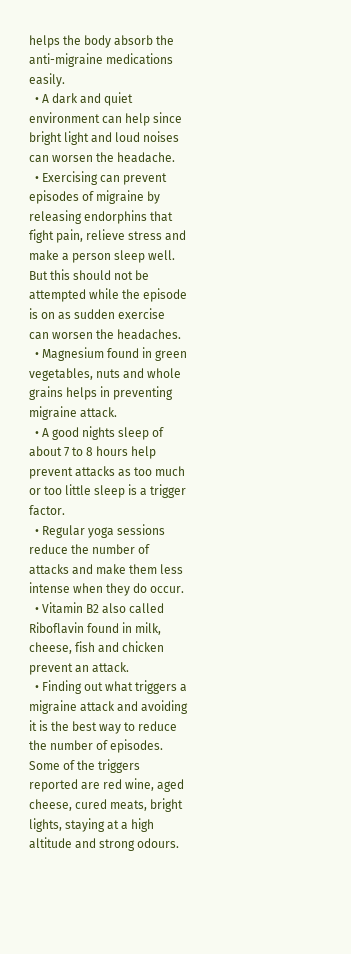helps the body absorb the anti-migraine medications easily.
  • A dark and quiet environment can help since bright light and loud noises can worsen the headache.
  • Exercising can prevent episodes of migraine by releasing endorphins that fight pain, relieve stress and make a person sleep well. But this should not be attempted while the episode is on as sudden exercise can worsen the headaches.
  • Magnesium found in green vegetables, nuts and whole grains helps in preventing migraine attack.
  • A good nights sleep of about 7 to 8 hours help prevent attacks as too much or too little sleep is a trigger factor.
  • Regular yoga sessions reduce the number of attacks and make them less intense when they do occur.
  • Vitamin B2 also called Riboflavin found in milk, cheese, fish and chicken prevent an attack.
  • Finding out what triggers a migraine attack and avoiding it is the best way to reduce the number of episodes. Some of the triggers reported are red wine, aged cheese, cured meats, bright lights, staying at a high altitude and strong odours.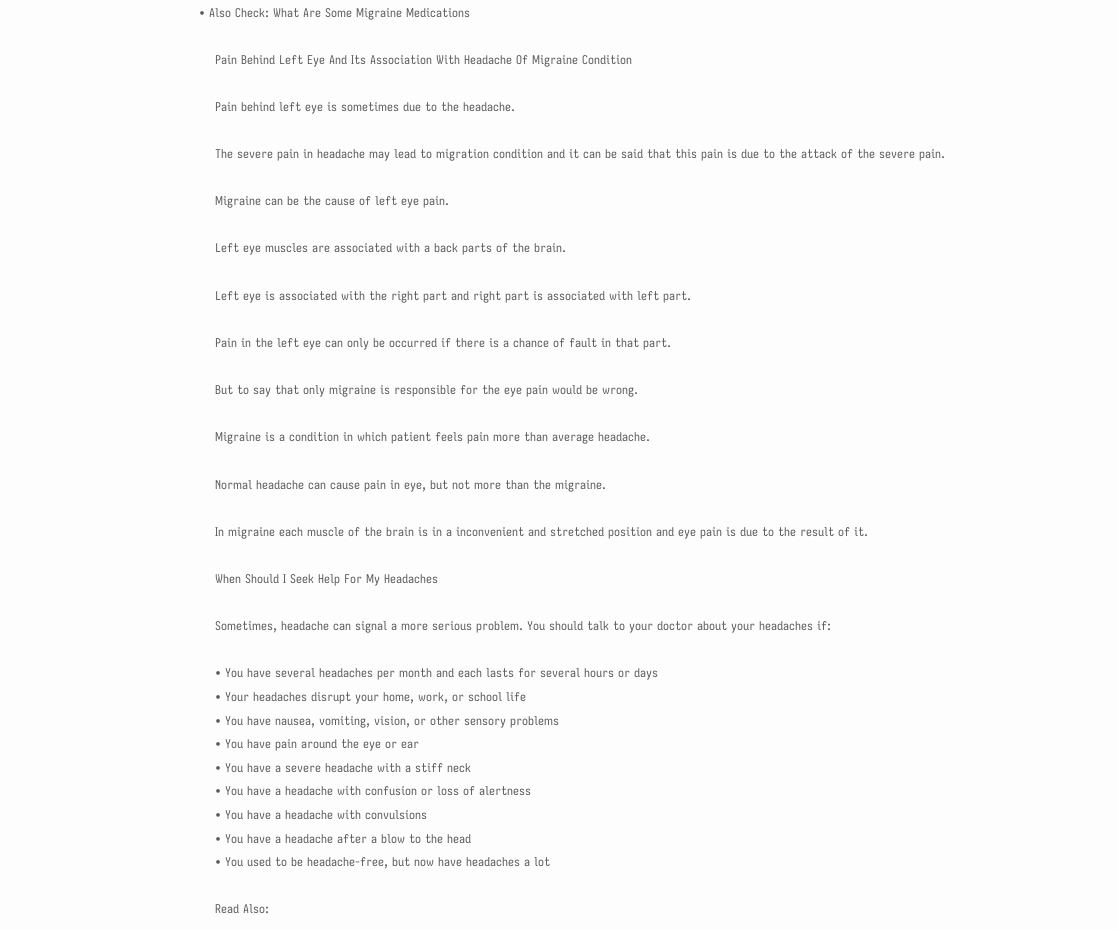• Also Check: What Are Some Migraine Medications

    Pain Behind Left Eye And Its Association With Headache Of Migraine Condition

    Pain behind left eye is sometimes due to the headache.

    The severe pain in headache may lead to migration condition and it can be said that this pain is due to the attack of the severe pain.

    Migraine can be the cause of left eye pain.

    Left eye muscles are associated with a back parts of the brain.

    Left eye is associated with the right part and right part is associated with left part.

    Pain in the left eye can only be occurred if there is a chance of fault in that part.

    But to say that only migraine is responsible for the eye pain would be wrong.

    Migraine is a condition in which patient feels pain more than average headache.

    Normal headache can cause pain in eye, but not more than the migraine.

    In migraine each muscle of the brain is in a inconvenient and stretched position and eye pain is due to the result of it.

    When Should I Seek Help For My Headaches

    Sometimes, headache can signal a more serious problem. You should talk to your doctor about your headaches if:

    • You have several headaches per month and each lasts for several hours or days
    • Your headaches disrupt your home, work, or school life
    • You have nausea, vomiting, vision, or other sensory problems
    • You have pain around the eye or ear
    • You have a severe headache with a stiff neck
    • You have a headache with confusion or loss of alertness
    • You have a headache with convulsions
    • You have a headache after a blow to the head
    • You used to be headache-free, but now have headaches a lot

    Read Also: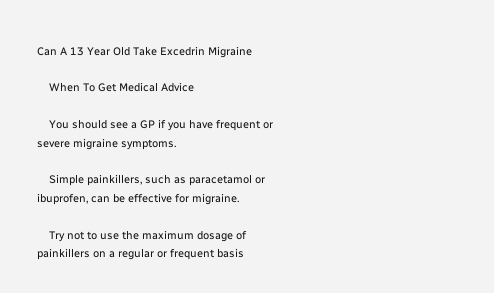Can A 13 Year Old Take Excedrin Migraine

    When To Get Medical Advice

    You should see a GP if you have frequent or severe migraine symptoms.

    Simple painkillers, such as paracetamol or ibuprofen, can be effective for migraine.

    Try not to use the maximum dosage of painkillers on a regular or frequent basis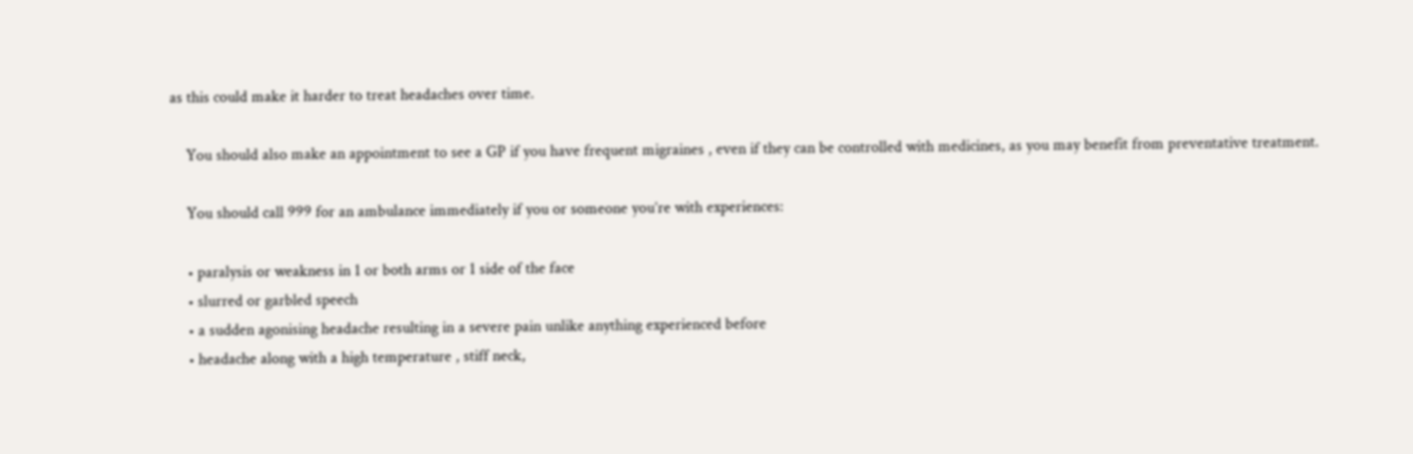as this could make it harder to treat headaches over time.

    You should also make an appointment to see a GP if you have frequent migraines , even if they can be controlled with medicines, as you may benefit from preventative treatment.

    You should call 999 for an ambulance immediately if you or someone you’re with experiences:

    • paralysis or weakness in 1 or both arms or 1 side of the face
    • slurred or garbled speech
    • a sudden agonising headache resulting in a severe pain unlike anything experienced before
    • headache along with a high temperature , stiff neck,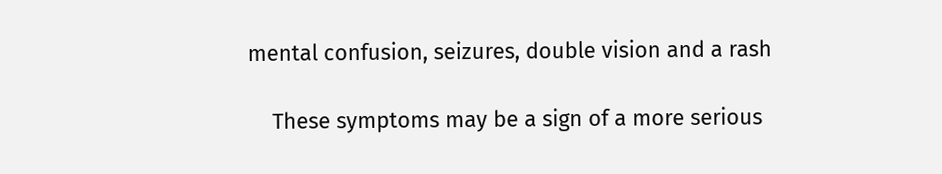mental confusion, seizures, double vision and a rash

    These symptoms may be a sign of a more serious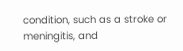condition, such as a stroke or meningitis, and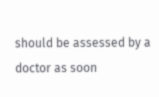should be assessed by a doctor as soon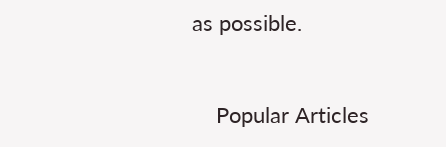as possible.


    Popular Articles